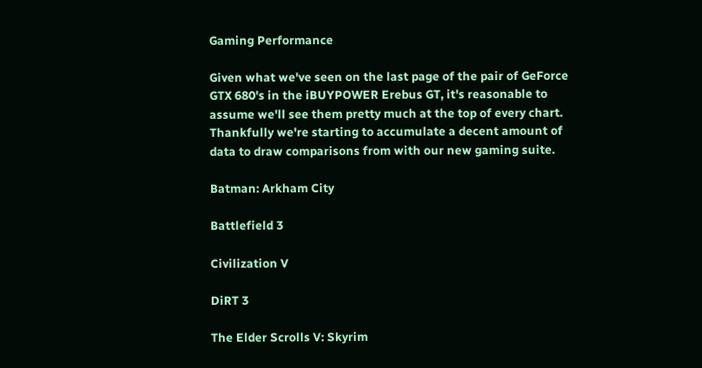Gaming Performance

Given what we've seen on the last page of the pair of GeForce GTX 680's in the iBUYPOWER Erebus GT, it's reasonable to assume we'll see them pretty much at the top of every chart. Thankfully we're starting to accumulate a decent amount of data to draw comparisons from with our new gaming suite.

Batman: Arkham City

Battlefield 3

Civilization V

DiRT 3

The Elder Scrolls V: Skyrim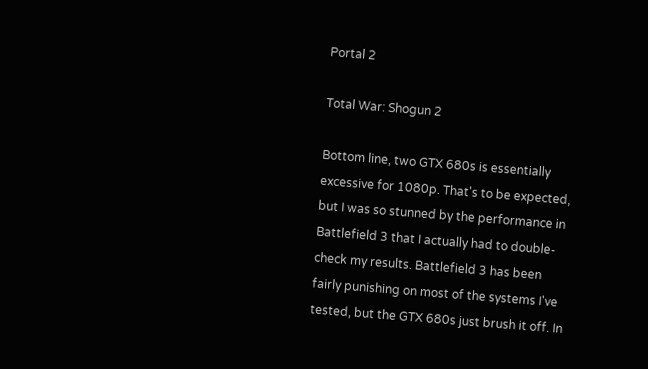Portal 2

Total War: Shogun 2

Bottom line, two GTX 680s is essentially excessive for 1080p. That's to be expected, but I was so stunned by the performance in Battlefield 3 that I actually had to double-check my results. Battlefield 3 has been fairly punishing on most of the systems I've tested, but the GTX 680s just brush it off. In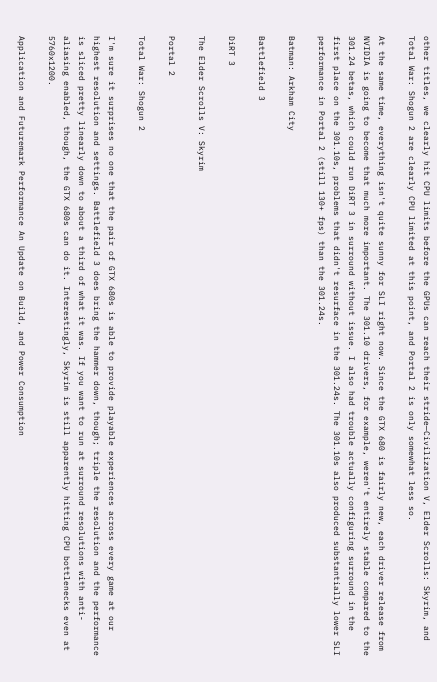other titles, we clearly hit CPU limits before the GPUs can reach their stride—Civilization V, Elder Scrolls: Skyrim, and Total War: Shogun 2 are clearly CPU limited at this point, and Portal 2 is only somewhat less so.

At the same time, everything isn't quite sunny for SLI right now. Since the GTX 680 is fairly new, each driver release from NVIDIA is going to become that much more important. The 301.10 drivers, for example, weren't entirely stable compared to the 301.24 betas, which could run DiRT 3 in surround without issue. I also had trouble actually configuring surround in the first place on the 301.10s, problems that didn't resurface in the 301.24s. The 301.10s also produced substantially lower SLI performance in Portal 2 (still 130+ fps) than the 301.24s.

Batman: Arkham City

Battlefield 3

DiRT 3

The Elder Scrolls V: Skyrim

Portal 2

Total War: Shogun 2

I'm sure it surprises no one that the pair of GTX 680s is able to provide playable experiences across every game at our highest resolution and settings. Battlefield 3 does bring the hammer down, though; triple the resolution and the performance is sliced pretty linearly down to about a third of what it was. If you want to run at surround resolutions with anti-aliasing enabled, though, the GTX 680s can do it. Interestingly, Skyrim is still apparently hitting CPU bottlenecks even at 5760x1200.

Application and Futuremark Performance An Update on Build, and Power Consumption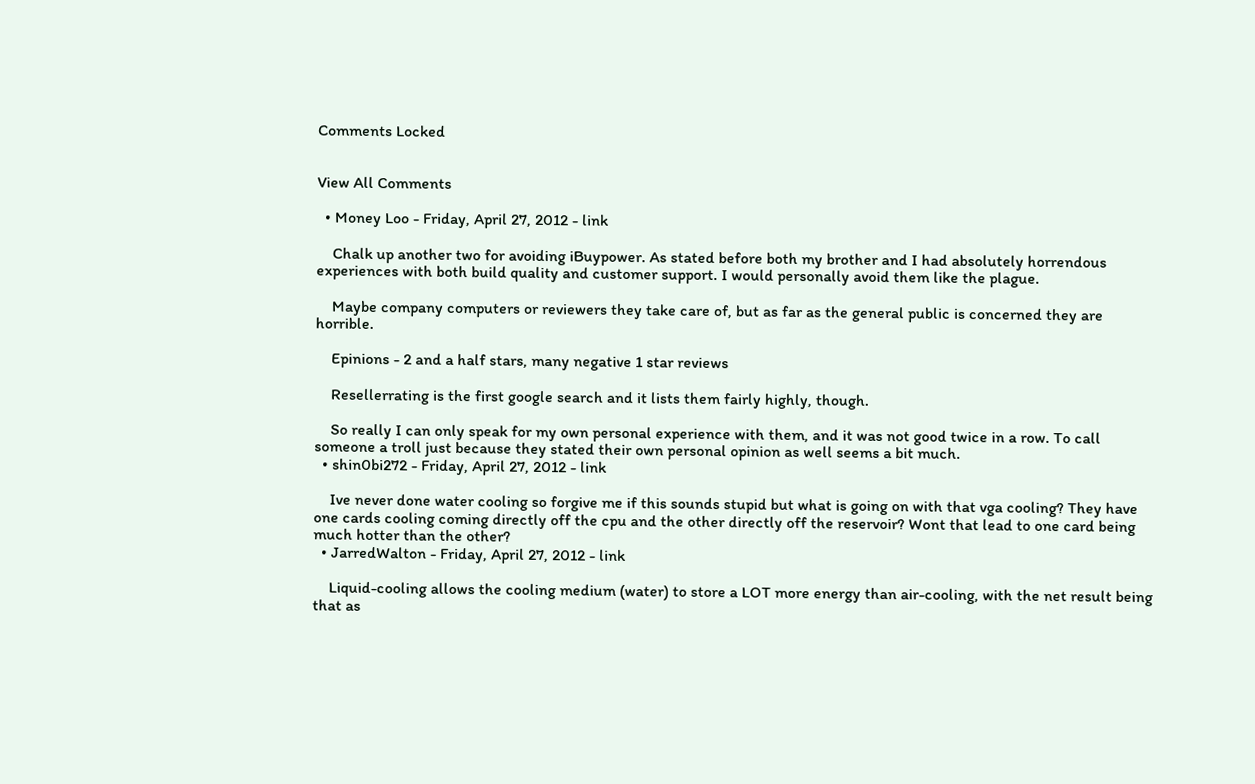Comments Locked


View All Comments

  • Money Loo - Friday, April 27, 2012 - link

    Chalk up another two for avoiding iBuypower. As stated before both my brother and I had absolutely horrendous experiences with both build quality and customer support. I would personally avoid them like the plague.

    Maybe company computers or reviewers they take care of, but as far as the general public is concerned they are horrible.

    Epinions - 2 and a half stars, many negative 1 star reviews

    Resellerrating is the first google search and it lists them fairly highly, though.

    So really I can only speak for my own personal experience with them, and it was not good twice in a row. To call someone a troll just because they stated their own personal opinion as well seems a bit much.
  • shin0bi272 - Friday, April 27, 2012 - link

    Ive never done water cooling so forgive me if this sounds stupid but what is going on with that vga cooling? They have one cards cooling coming directly off the cpu and the other directly off the reservoir? Wont that lead to one card being much hotter than the other?
  • JarredWalton - Friday, April 27, 2012 - link

    Liquid-cooling allows the cooling medium (water) to store a LOT more energy than air-cooling, with the net result being that as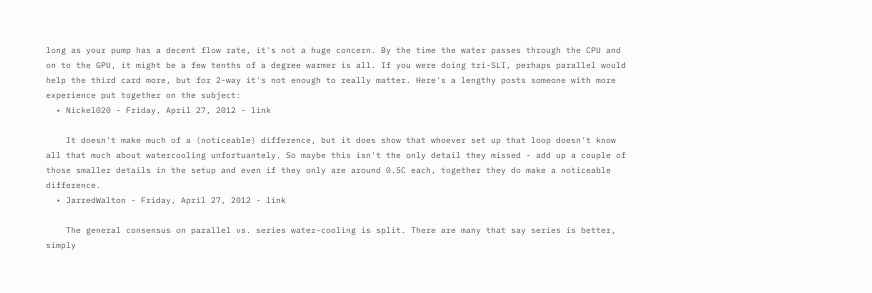long as your pump has a decent flow rate, it's not a huge concern. By the time the water passes through the CPU and on to the GPU, it might be a few tenths of a degree warmer is all. If you were doing tri-SLI, perhaps parallel would help the third card more, but for 2-way it's not enough to really matter. Here's a lengthy posts someone with more experience put together on the subject:
  • Nickel020 - Friday, April 27, 2012 - link

    It doesn't make much of a (noticeable) difference, but it does show that whoever set up that loop doesn't know all that much about watercooling unfortuantely. So maybe this isn't the only detail they missed - add up a couple of those smaller details in the setup and even if they only are around 0.5C each, together they do make a noticeable difference.
  • JarredWalton - Friday, April 27, 2012 - link

    The general consensus on parallel vs. series water-cooling is split. There are many that say series is better, simply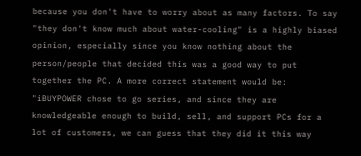because you don't have to worry about as many factors. To say "they don't know much about water-cooling" is a highly biased opinion, especially since you know nothing about the person/people that decided this was a good way to put together the PC. A more correct statement would be: "iBUYPOWER chose to go series, and since they are knowledgeable enough to build, sell, and support PCs for a lot of customers, we can guess that they did it this way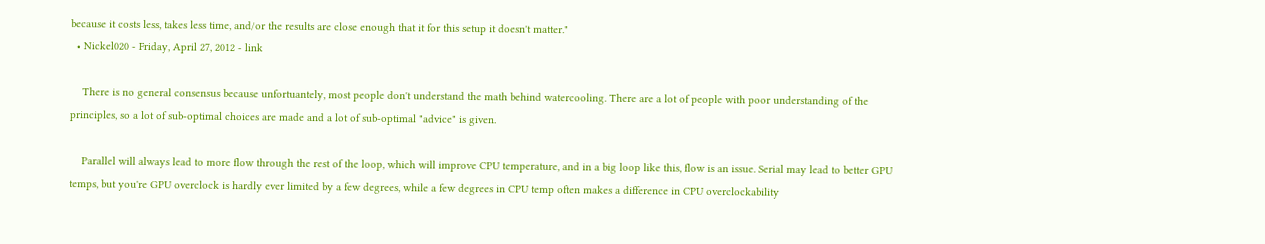because it costs less, takes less time, and/or the results are close enough that it for this setup it doesn't matter."
  • Nickel020 - Friday, April 27, 2012 - link

    There is no general consensus because unfortuantely, most people don't understand the math behind watercooling. There are a lot of people with poor understanding of the principles, so a lot of sub-optimal choices are made and a lot of sub-optimal "advice" is given.

    Parallel will always lead to more flow through the rest of the loop, which will improve CPU temperature, and in a big loop like this, flow is an issue. Serial may lead to better GPU temps, but you're GPU overclock is hardly ever limited by a few degrees, while a few degrees in CPU temp often makes a difference in CPU overclockability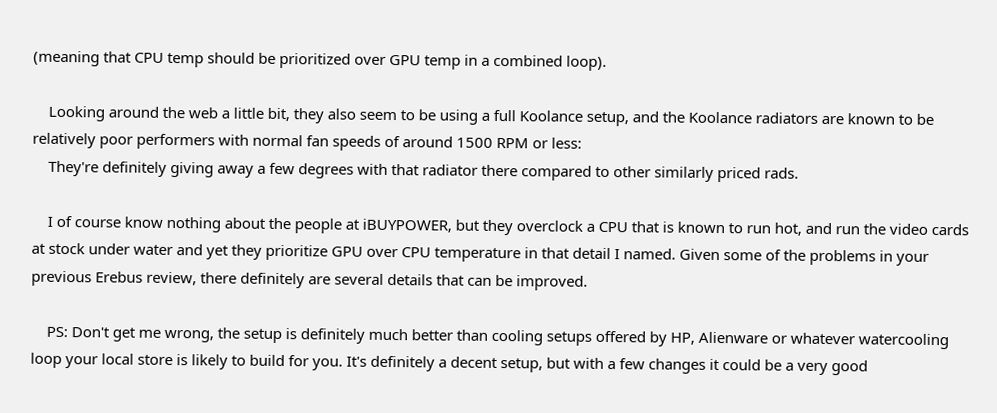(meaning that CPU temp should be prioritized over GPU temp in a combined loop).

    Looking around the web a little bit, they also seem to be using a full Koolance setup, and the Koolance radiators are known to be relatively poor performers with normal fan speeds of around 1500 RPM or less:
    They're definitely giving away a few degrees with that radiator there compared to other similarly priced rads.

    I of course know nothing about the people at iBUYPOWER, but they overclock a CPU that is known to run hot, and run the video cards at stock under water and yet they prioritize GPU over CPU temperature in that detail I named. Given some of the problems in your previous Erebus review, there definitely are several details that can be improved.

    PS: Don't get me wrong, the setup is definitely much better than cooling setups offered by HP, Alienware or whatever watercooling loop your local store is likely to build for you. It's definitely a decent setup, but with a few changes it could be a very good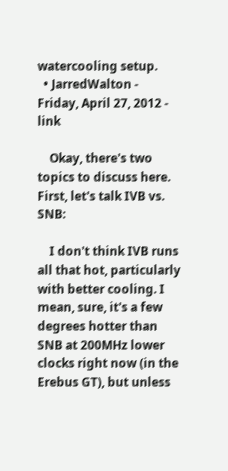watercooling setup.
  • JarredWalton - Friday, April 27, 2012 - link

    Okay, there's two topics to discuss here. First, let's talk IVB vs. SNB:

    I don't think IVB runs all that hot, particularly with better cooling. I mean, sure, it's a few degrees hotter than SNB at 200MHz lower clocks right now (in the Erebus GT), but unless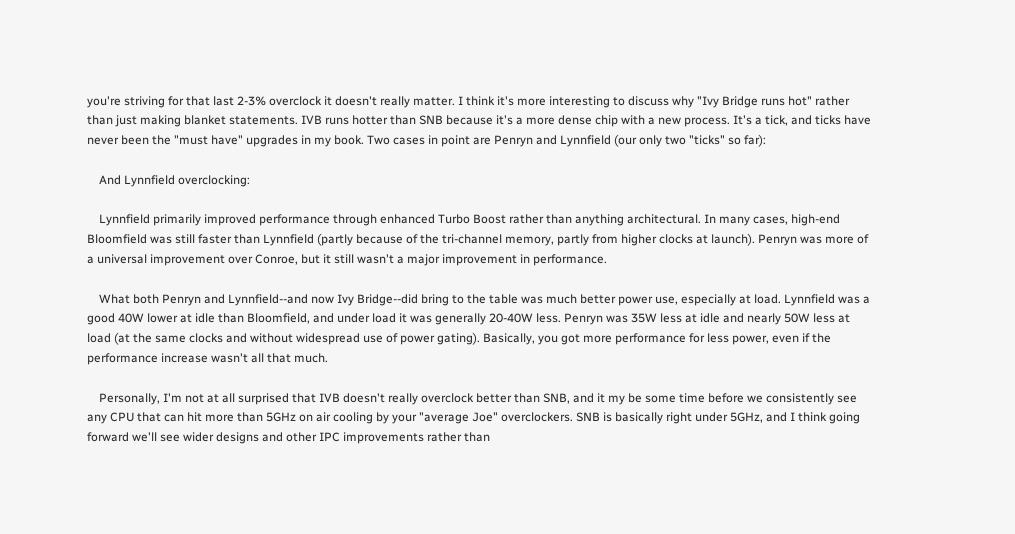you're striving for that last 2-3% overclock it doesn't really matter. I think it's more interesting to discuss why "Ivy Bridge runs hot" rather than just making blanket statements. IVB runs hotter than SNB because it's a more dense chip with a new process. It's a tick, and ticks have never been the "must have" upgrades in my book. Two cases in point are Penryn and Lynnfield (our only two "ticks" so far):

    And Lynnfield overclocking:

    Lynnfield primarily improved performance through enhanced Turbo Boost rather than anything architectural. In many cases, high-end Bloomfield was still faster than Lynnfield (partly because of the tri-channel memory, partly from higher clocks at launch). Penryn was more of a universal improvement over Conroe, but it still wasn't a major improvement in performance.

    What both Penryn and Lynnfield--and now Ivy Bridge--did bring to the table was much better power use, especially at load. Lynnfield was a good 40W lower at idle than Bloomfield, and under load it was generally 20-40W less. Penryn was 35W less at idle and nearly 50W less at load (at the same clocks and without widespread use of power gating). Basically, you got more performance for less power, even if the performance increase wasn't all that much.

    Personally, I'm not at all surprised that IVB doesn't really overclock better than SNB, and it my be some time before we consistently see any CPU that can hit more than 5GHz on air cooling by your "average Joe" overclockers. SNB is basically right under 5GHz, and I think going forward we'll see wider designs and other IPC improvements rather than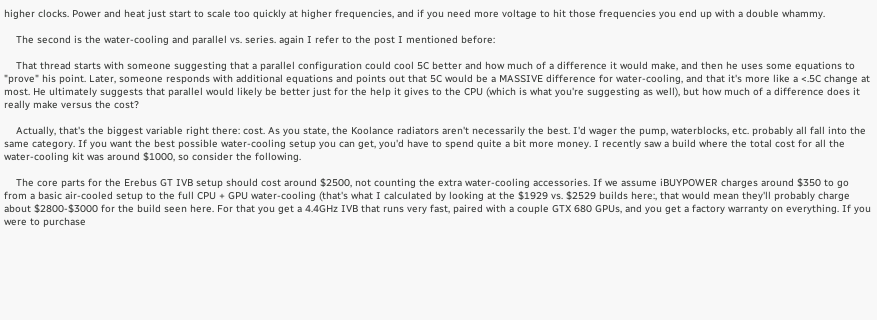higher clocks. Power and heat just start to scale too quickly at higher frequencies, and if you need more voltage to hit those frequencies you end up with a double whammy.

    The second is the water-cooling and parallel vs. series. again I refer to the post I mentioned before:

    That thread starts with someone suggesting that a parallel configuration could cool 5C better and how much of a difference it would make, and then he uses some equations to "prove" his point. Later, someone responds with additional equations and points out that 5C would be a MASSIVE difference for water-cooling, and that it's more like a <.5C change at most. He ultimately suggests that parallel would likely be better just for the help it gives to the CPU (which is what you're suggesting as well), but how much of a difference does it really make versus the cost?

    Actually, that's the biggest variable right there: cost. As you state, the Koolance radiators aren't necessarily the best. I'd wager the pump, waterblocks, etc. probably all fall into the same category. If you want the best possible water-cooling setup you can get, you'd have to spend quite a bit more money. I recently saw a build where the total cost for all the water-cooling kit was around $1000, so consider the following.

    The core parts for the Erebus GT IVB setup should cost around $2500, not counting the extra water-cooling accessories. If we assume iBUYPOWER charges around $350 to go from a basic air-cooled setup to the full CPU + GPU water-cooling (that's what I calculated by looking at the $1929 vs. $2529 builds here:, that would mean they'll probably charge about $2800-$3000 for the build seen here. For that you get a 4.4GHz IVB that runs very fast, paired with a couple GTX 680 GPUs, and you get a factory warranty on everything. If you were to purchase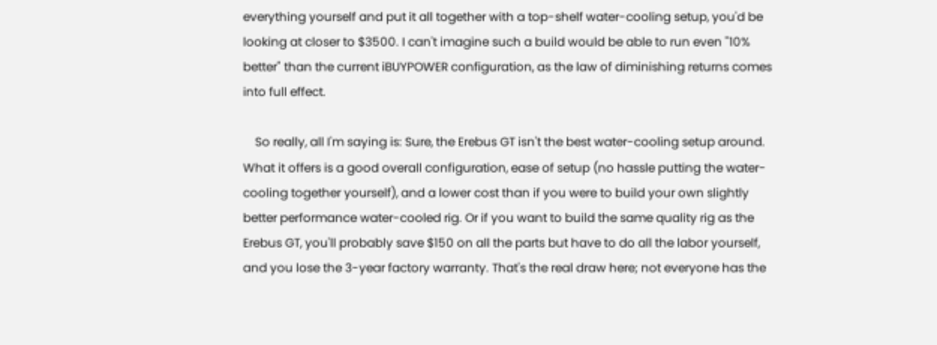everything yourself and put it all together with a top-shelf water-cooling setup, you'd be looking at closer to $3500. I can't imagine such a build would be able to run even "10% better" than the current iBUYPOWER configuration, as the law of diminishing returns comes into full effect.

    So really, all I'm saying is: Sure, the Erebus GT isn't the best water-cooling setup around. What it offers is a good overall configuration, ease of setup (no hassle putting the water-cooling together yourself), and a lower cost than if you were to build your own slightly better performance water-cooled rig. Or if you want to build the same quality rig as the Erebus GT, you'll probably save $150 on all the parts but have to do all the labor yourself, and you lose the 3-year factory warranty. That's the real draw here; not everyone has the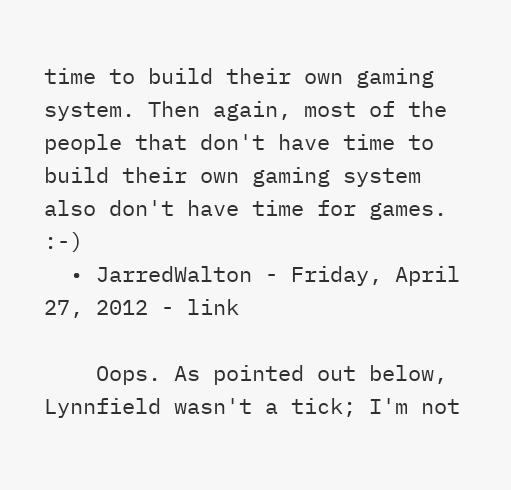time to build their own gaming system. Then again, most of the people that don't have time to build their own gaming system also don't have time for games. :-)
  • JarredWalton - Friday, April 27, 2012 - link

    Oops. As pointed out below, Lynnfield wasn't a tick; I'm not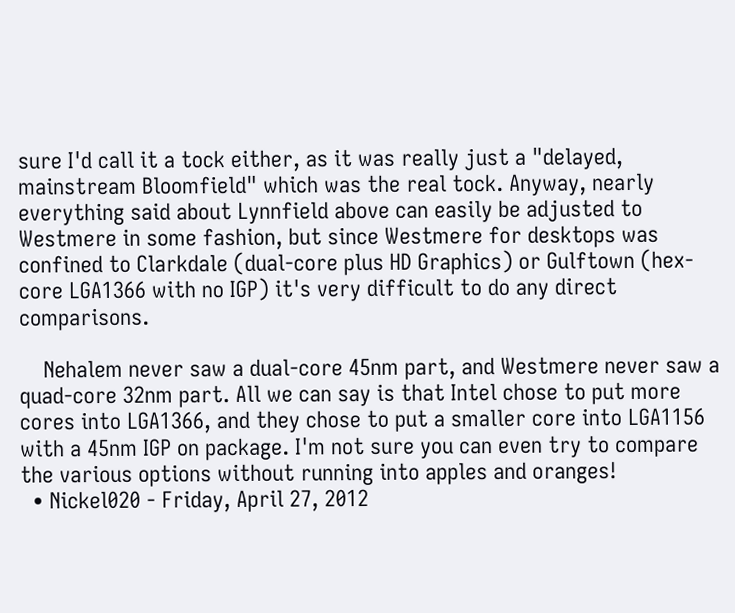sure I'd call it a tock either, as it was really just a "delayed, mainstream Bloomfield" which was the real tock. Anyway, nearly everything said about Lynnfield above can easily be adjusted to Westmere in some fashion, but since Westmere for desktops was confined to Clarkdale (dual-core plus HD Graphics) or Gulftown (hex-core LGA1366 with no IGP) it's very difficult to do any direct comparisons.

    Nehalem never saw a dual-core 45nm part, and Westmere never saw a quad-core 32nm part. All we can say is that Intel chose to put more cores into LGA1366, and they chose to put a smaller core into LGA1156 with a 45nm IGP on package. I'm not sure you can even try to compare the various options without running into apples and oranges!
  • Nickel020 - Friday, April 27, 2012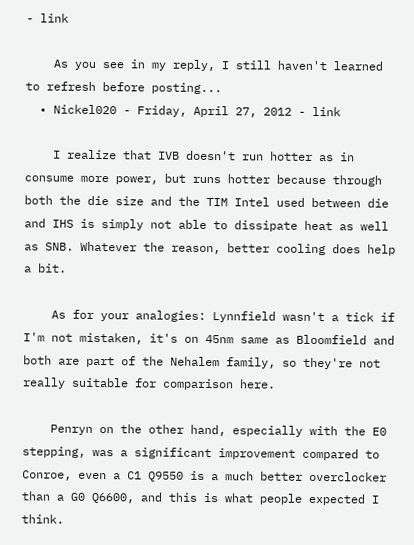- link

    As you see in my reply, I still haven't learned to refresh before posting...
  • Nickel020 - Friday, April 27, 2012 - link

    I realize that IVB doesn't run hotter as in consume more power, but runs hotter because through both the die size and the TIM Intel used between die and IHS is simply not able to dissipate heat as well as SNB. Whatever the reason, better cooling does help a bit.

    As for your analogies: Lynnfield wasn't a tick if I'm not mistaken, it's on 45nm same as Bloomfield and both are part of the Nehalem family, so they're not really suitable for comparison here.

    Penryn on the other hand, especially with the E0 stepping, was a significant improvement compared to Conroe, even a C1 Q9550 is a much better overclocker than a G0 Q6600, and this is what people expected I think.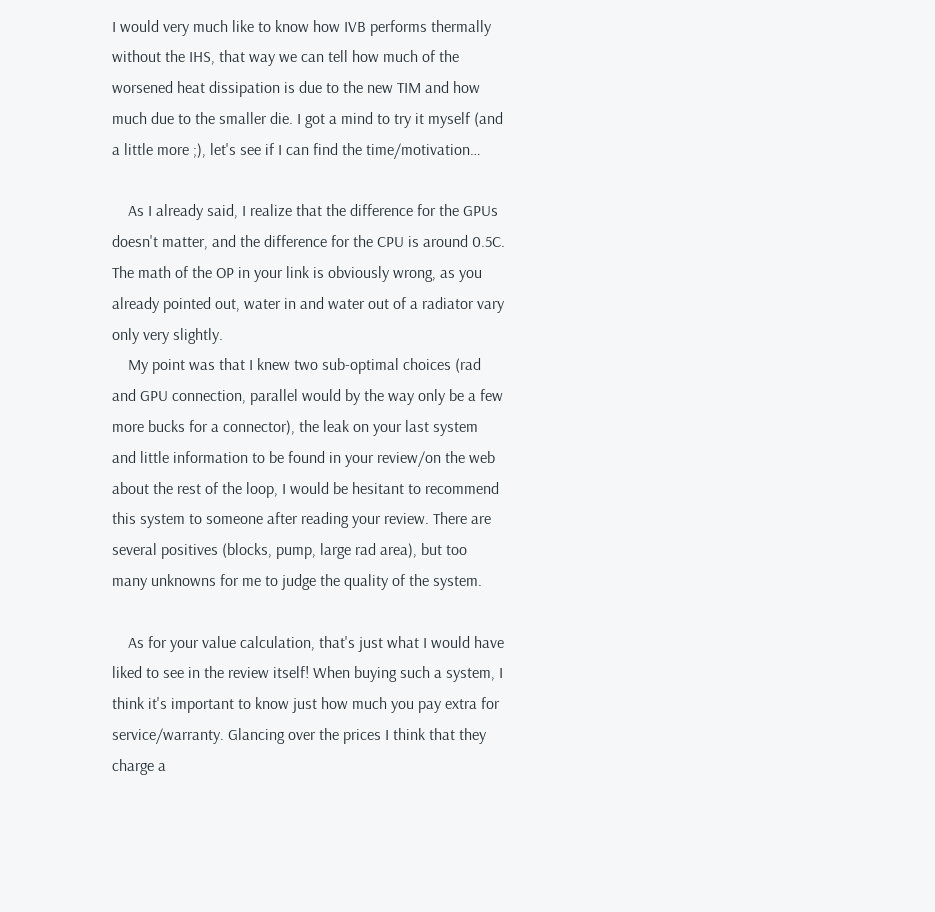I would very much like to know how IVB performs thermally without the IHS, that way we can tell how much of the worsened heat dissipation is due to the new TIM and how much due to the smaller die. I got a mind to try it myself (and a little more ;), let's see if I can find the time/motivation…

    As I already said, I realize that the difference for the GPUs doesn't matter, and the difference for the CPU is around 0.5C. The math of the OP in your link is obviously wrong, as you already pointed out, water in and water out of a radiator vary only very slightly.
    My point was that I knew two sub-optimal choices (rad and GPU connection, parallel would by the way only be a few more bucks for a connector), the leak on your last system and little information to be found in your review/on the web about the rest of the loop, I would be hesitant to recommend this system to someone after reading your review. There are several positives (blocks, pump, large rad area), but too many unknowns for me to judge the quality of the system.

    As for your value calculation, that's just what I would have liked to see in the review itself! When buying such a system, I think it's important to know just how much you pay extra for service/warranty. Glancing over the prices I think that they charge a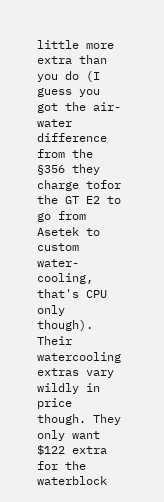little more extra than you do (I guess you got the air-water difference from the §356 they charge tofor the GT E2 to go from Asetek to custom water-cooling, that's CPU only though). Their watercooling extras vary wildly in price though. They only want $122 extra for the waterblock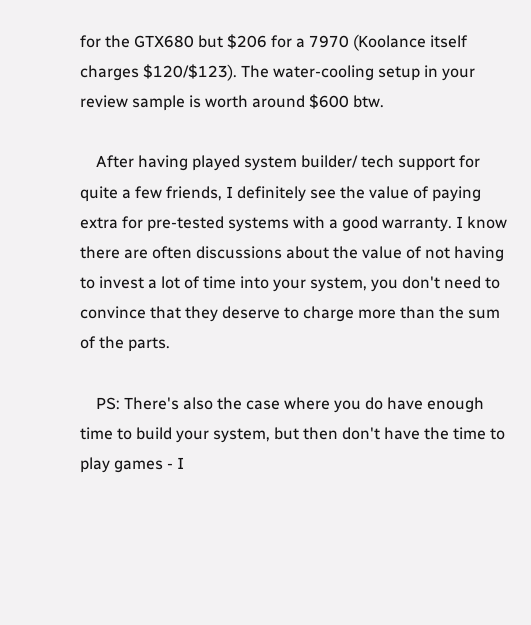for the GTX680 but $206 for a 7970 (Koolance itself charges $120/$123). The water-cooling setup in your review sample is worth around $600 btw.

    After having played system builder/ tech support for quite a few friends, I definitely see the value of paying extra for pre-tested systems with a good warranty. I know there are often discussions about the value of not having to invest a lot of time into your system, you don't need to convince that they deserve to charge more than the sum of the parts.

    PS: There's also the case where you do have enough time to build your system, but then don't have the time to play games - I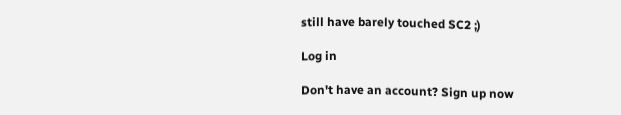still have barely touched SC2 ;)

Log in

Don't have an account? Sign up now